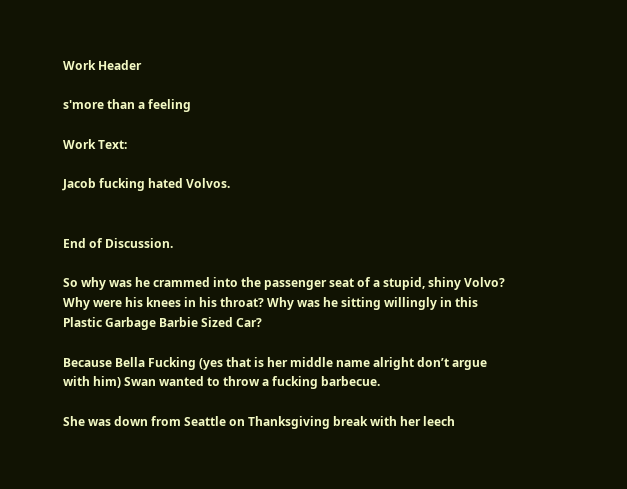Work Header

s'more than a feeling

Work Text:

Jacob fucking hated Volvos.


End of Discussion.

So why was he crammed into the passenger seat of a stupid, shiny Volvo? Why were his knees in his throat? Why was he sitting willingly in this Plastic Garbage Barbie Sized Car?

Because Bella Fucking (yes that is her middle name alright don’t argue with him) Swan wanted to throw a fucking barbecue.

She was down from Seattle on Thanksgiving break with her leech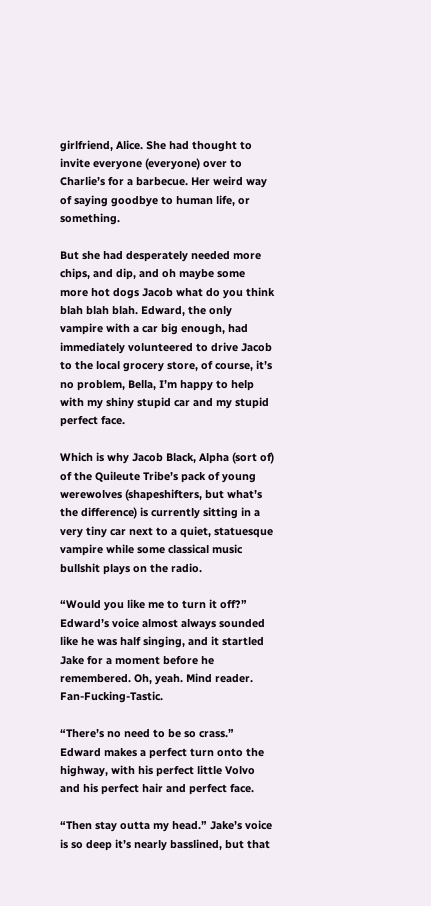girlfriend, Alice. She had thought to invite everyone (everyone) over to Charlie’s for a barbecue. Her weird way of saying goodbye to human life, or something.

But she had desperately needed more chips, and dip, and oh maybe some more hot dogs Jacob what do you think blah blah blah. Edward, the only vampire with a car big enough, had immediately volunteered to drive Jacob to the local grocery store, of course, it’s no problem, Bella, I’m happy to help with my shiny stupid car and my stupid perfect face.

Which is why Jacob Black, Alpha (sort of) of the Quileute Tribe’s pack of young werewolves (shapeshifters, but what’s the difference) is currently sitting in a very tiny car next to a quiet, statuesque vampire while some classical music bullshit plays on the radio.

“Would you like me to turn it off?” Edward’s voice almost always sounded like he was half singing, and it startled Jake for a moment before he remembered. Oh, yeah. Mind reader. Fan-Fucking-Tastic.

“There’s no need to be so crass.” Edward makes a perfect turn onto the highway, with his perfect little Volvo and his perfect hair and perfect face.

“Then stay outta my head.” Jake’s voice is so deep it’s nearly basslined, but that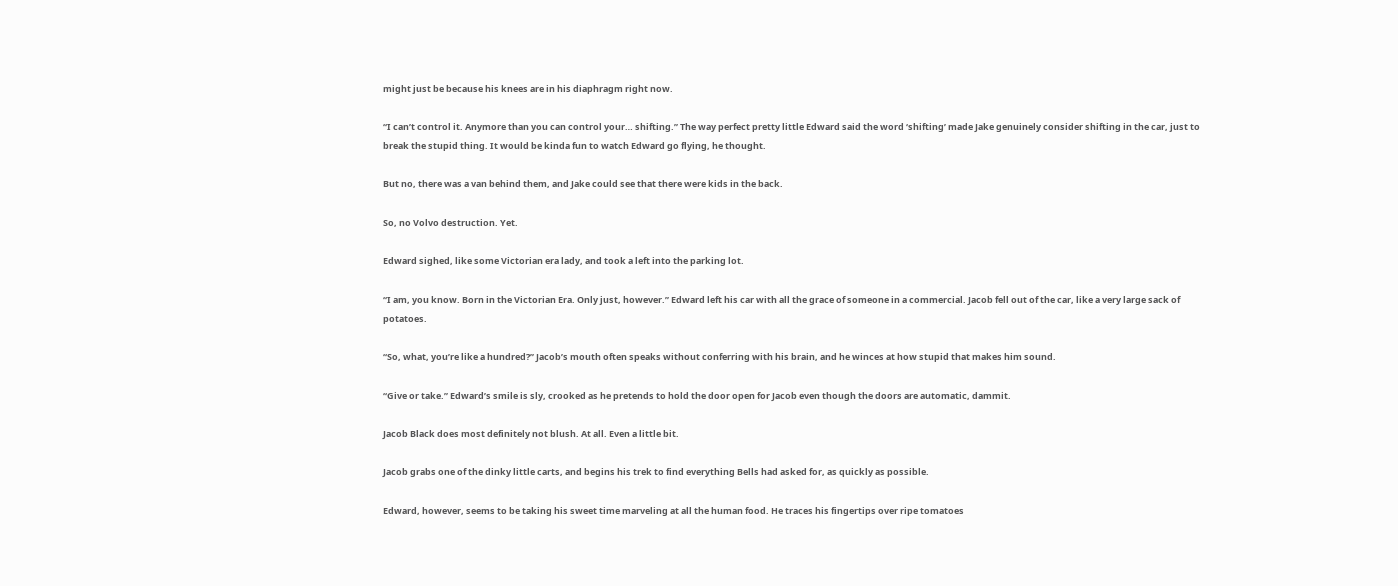might just be because his knees are in his diaphragm right now.

“I can’t control it. Anymore than you can control your… shifting.” The way perfect pretty little Edward said the word ‘shifting’ made Jake genuinely consider shifting in the car, just to break the stupid thing. It would be kinda fun to watch Edward go flying, he thought.

But no, there was a van behind them, and Jake could see that there were kids in the back.

So, no Volvo destruction. Yet.

Edward sighed, like some Victorian era lady, and took a left into the parking lot.

“I am, you know. Born in the Victorian Era. Only just, however.” Edward left his car with all the grace of someone in a commercial. Jacob fell out of the car, like a very large sack of potatoes.

“So, what, you’re like a hundred?” Jacob’s mouth often speaks without conferring with his brain, and he winces at how stupid that makes him sound.

“Give or take.” Edward’s smile is sly, crooked as he pretends to hold the door open for Jacob even though the doors are automatic, dammit.

Jacob Black does most definitely not blush. At all. Even a little bit.

Jacob grabs one of the dinky little carts, and begins his trek to find everything Bells had asked for, as quickly as possible.

Edward, however, seems to be taking his sweet time marveling at all the human food. He traces his fingertips over ripe tomatoes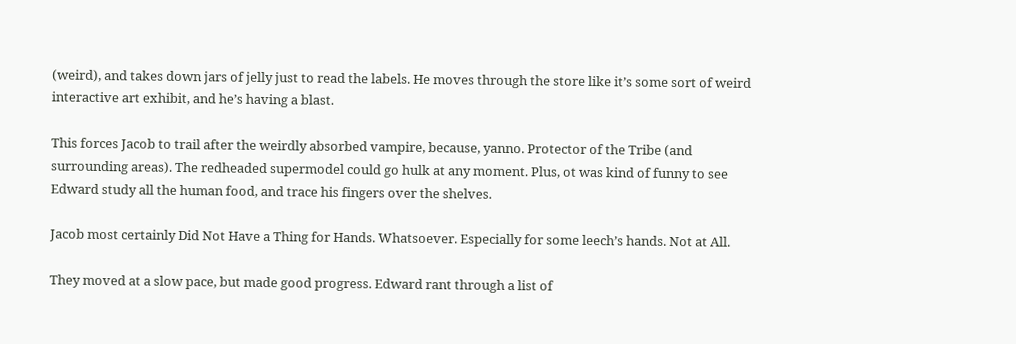(weird), and takes down jars of jelly just to read the labels. He moves through the store like it’s some sort of weird interactive art exhibit, and he’s having a blast.

This forces Jacob to trail after the weirdly absorbed vampire, because, yanno. Protector of the Tribe (and surrounding areas). The redheaded supermodel could go hulk at any moment. Plus, ot was kind of funny to see Edward study all the human food, and trace his fingers over the shelves.

Jacob most certainly Did Not Have a Thing for Hands. Whatsoever. Especially for some leech’s hands. Not at All.

They moved at a slow pace, but made good progress. Edward rant through a list of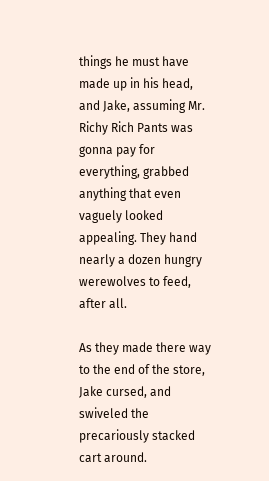things he must have made up in his head, and Jake, assuming Mr. Richy Rich Pants was gonna pay for everything, grabbed anything that even vaguely looked appealing. They hand nearly a dozen hungry werewolves to feed, after all.

As they made there way to the end of the store, Jake cursed, and swiveled the precariously stacked cart around.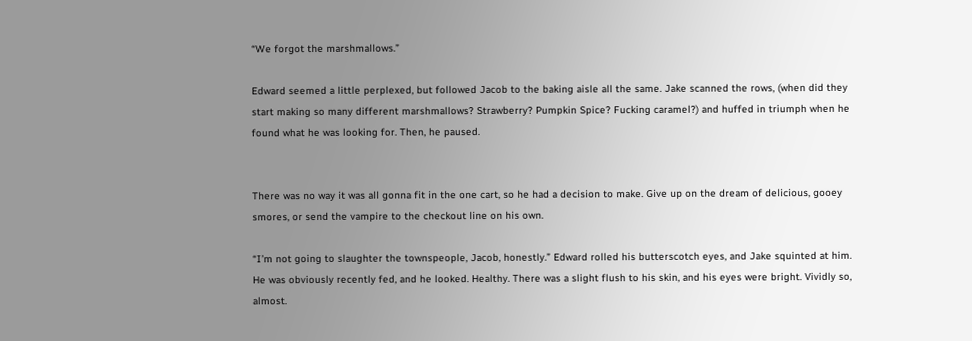“We forgot the marshmallows.”

Edward seemed a little perplexed, but followed Jacob to the baking aisle all the same. Jake scanned the rows, (when did they start making so many different marshmallows? Strawberry? Pumpkin Spice? Fucking caramel?) and huffed in triumph when he found what he was looking for. Then, he paused.


There was no way it was all gonna fit in the one cart, so he had a decision to make. Give up on the dream of delicious, gooey smores, or send the vampire to the checkout line on his own.

“I’m not going to slaughter the townspeople, Jacob, honestly.” Edward rolled his butterscotch eyes, and Jake squinted at him. He was obviously recently fed, and he looked. Healthy. There was a slight flush to his skin, and his eyes were bright. Vividly so, almost.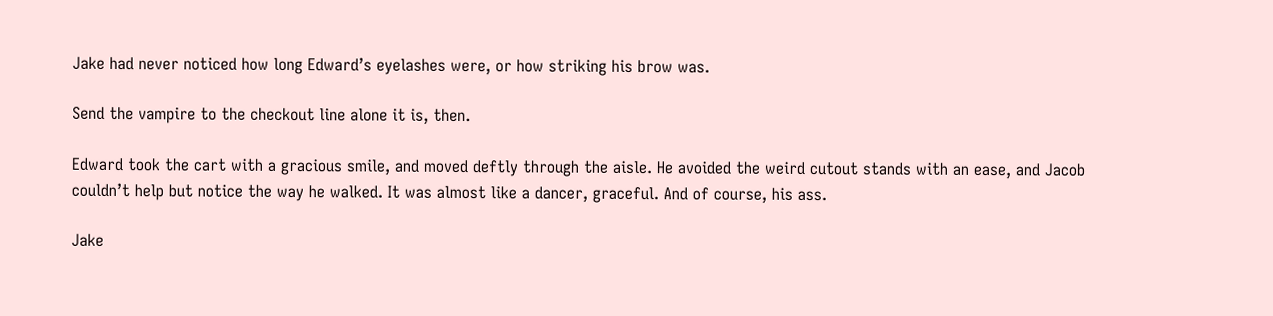Jake had never noticed how long Edward’s eyelashes were, or how striking his brow was.

Send the vampire to the checkout line alone it is, then.

Edward took the cart with a gracious smile, and moved deftly through the aisle. He avoided the weird cutout stands with an ease, and Jacob couldn’t help but notice the way he walked. It was almost like a dancer, graceful. And of course, his ass.

Jake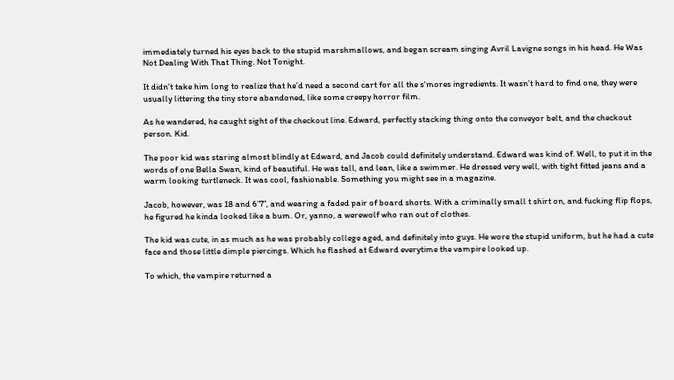immediately turned his eyes back to the stupid marshmallows, and began scream singing Avril Lavigne songs in his head. He Was Not Dealing With That Thing. Not Tonight.

It didn’t take him long to realize that he’d need a second cart for all the s'mores ingredients. It wasn’t hard to find one, they were usually littering the tiny store abandoned, like some creepy horror film.

As he wandered, he caught sight of the checkout line. Edward, perfectly stacking thing onto the conveyor belt, and the checkout person. Kid.

The poor kid was staring almost blindly at Edward, and Jacob could definitely understand. Edward was kind of. Well, to put it in the words of one Bella Swan, kind of beautiful. He was tall, and lean, like a swimmer. He dressed very well, with tight fitted jeans and a warm looking turtleneck. It was cool, fashionable. Something you might see in a magazine.

Jacob, however, was 18 and 6’7”, and wearing a faded pair of board shorts. With a criminally small t shirt on, and fucking flip flops, he figured he kinda looked like a bum. Or, yanno, a werewolf who ran out of clothes.

The kid was cute, in as much as he was probably college aged, and definitely into guys. He wore the stupid uniform, but he had a cute face and those little dimple piercings. Which he flashed at Edward everytime the vampire looked up.

To which, the vampire returned a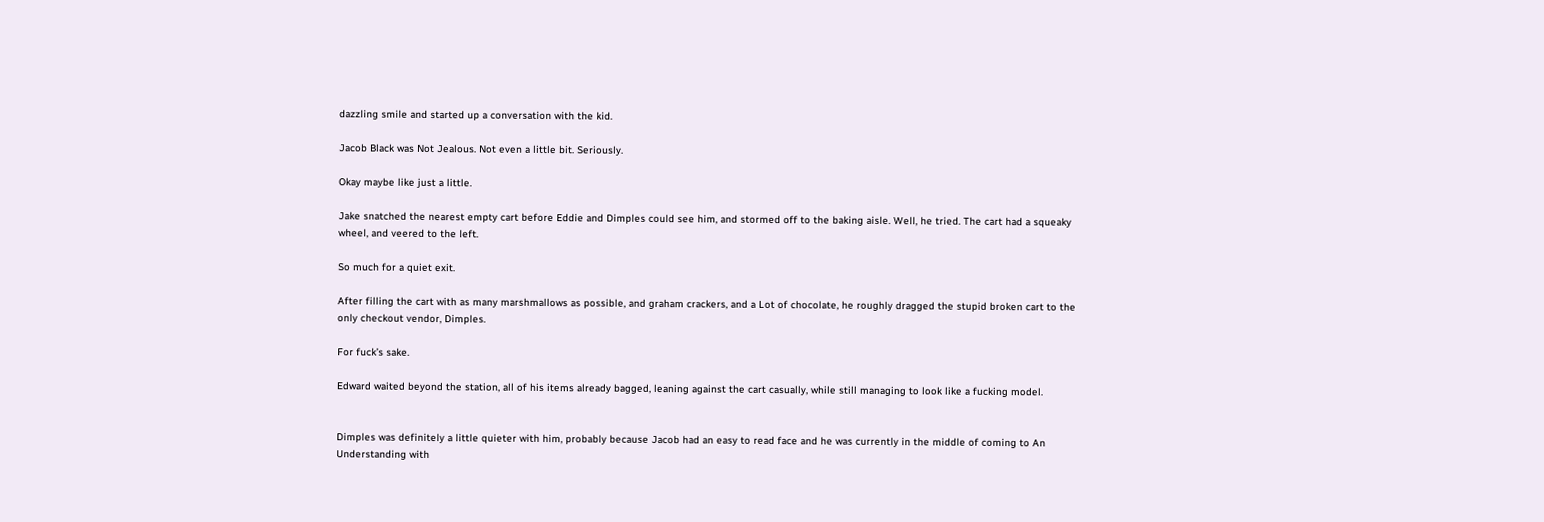dazzling smile and started up a conversation with the kid.

Jacob Black was Not Jealous. Not even a little bit. Seriously.

Okay maybe like just a little.

Jake snatched the nearest empty cart before Eddie and Dimples could see him, and stormed off to the baking aisle. Well, he tried. The cart had a squeaky wheel, and veered to the left.

So much for a quiet exit.

After filling the cart with as many marshmallows as possible, and graham crackers, and a Lot of chocolate, he roughly dragged the stupid broken cart to the only checkout vendor, Dimples.

For fuck’s sake.

Edward waited beyond the station, all of his items already bagged, leaning against the cart casually, while still managing to look like a fucking model.


Dimples was definitely a little quieter with him, probably because Jacob had an easy to read face and he was currently in the middle of coming to An Understanding with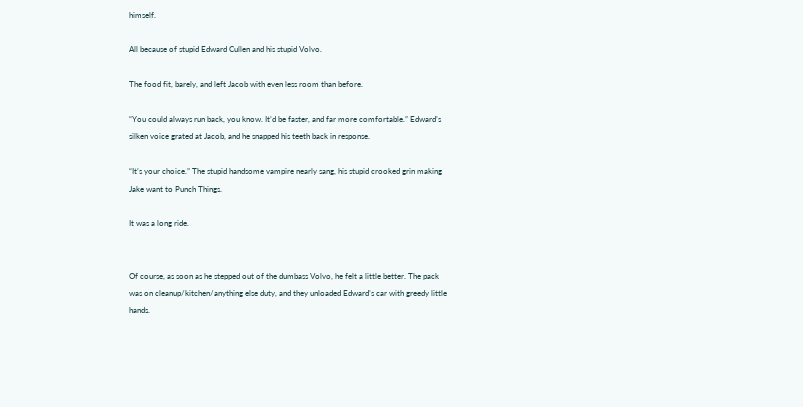himself.

All because of stupid Edward Cullen and his stupid Volvo.

The food fit, barely, and left Jacob with even less room than before.

“You could always run back, you know. It’d be faster, and far more comfortable.” Edward’s silken voice grated at Jacob, and he snapped his teeth back in response.

“It’s your choice.” The stupid handsome vampire nearly sang, his stupid crooked grin making Jake want to Punch Things.

It was a long ride.


Of course, as soon as he stepped out of the dumbass Volvo, he felt a little better. The pack was on cleanup/kitchen/anything else duty, and they unloaded Edward’s car with greedy little hands.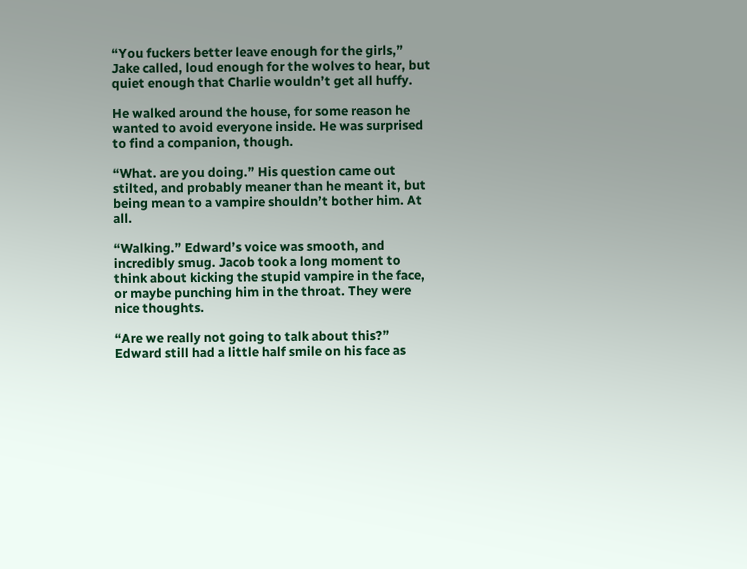“You fuckers better leave enough for the girls,” Jake called, loud enough for the wolves to hear, but quiet enough that Charlie wouldn’t get all huffy.

He walked around the house, for some reason he wanted to avoid everyone inside. He was surprised to find a companion, though.

“What. are you doing.” His question came out stilted, and probably meaner than he meant it, but being mean to a vampire shouldn’t bother him. At all.

“Walking.” Edward’s voice was smooth, and incredibly smug. Jacob took a long moment to think about kicking the stupid vampire in the face, or maybe punching him in the throat. They were nice thoughts.

“Are we really not going to talk about this?” Edward still had a little half smile on his face as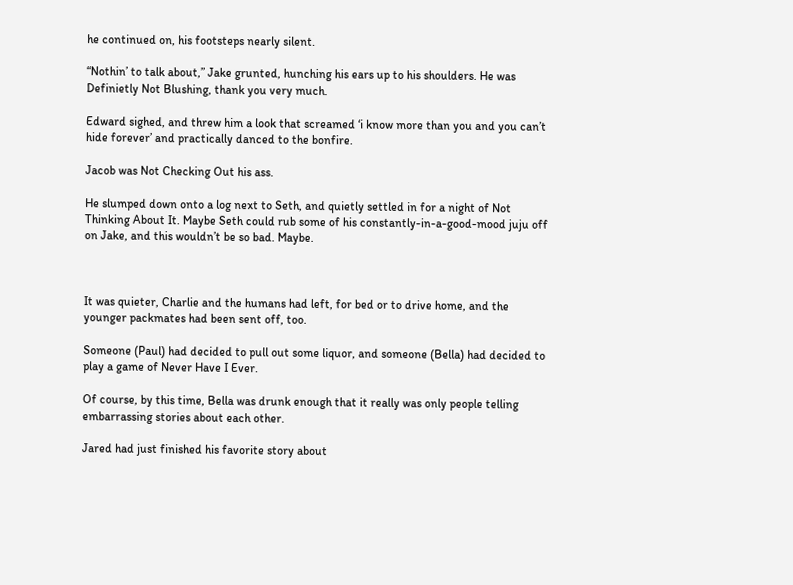he continued on, his footsteps nearly silent.

“Nothin’ to talk about,” Jake grunted, hunching his ears up to his shoulders. He was Definietly Not Blushing, thank you very much.

Edward sighed, and threw him a look that screamed ‘i know more than you and you can’t hide forever’ and practically danced to the bonfire.

Jacob was Not Checking Out his ass.

He slumped down onto a log next to Seth, and quietly settled in for a night of Not Thinking About It. Maybe Seth could rub some of his constantly-in-a-good-mood juju off on Jake, and this wouldn’t be so bad. Maybe.



It was quieter, Charlie and the humans had left, for bed or to drive home, and the younger packmates had been sent off, too.

Someone (Paul) had decided to pull out some liquor, and someone (Bella) had decided to play a game of Never Have I Ever.

Of course, by this time, Bella was drunk enough that it really was only people telling embarrassing stories about each other.

Jared had just finished his favorite story about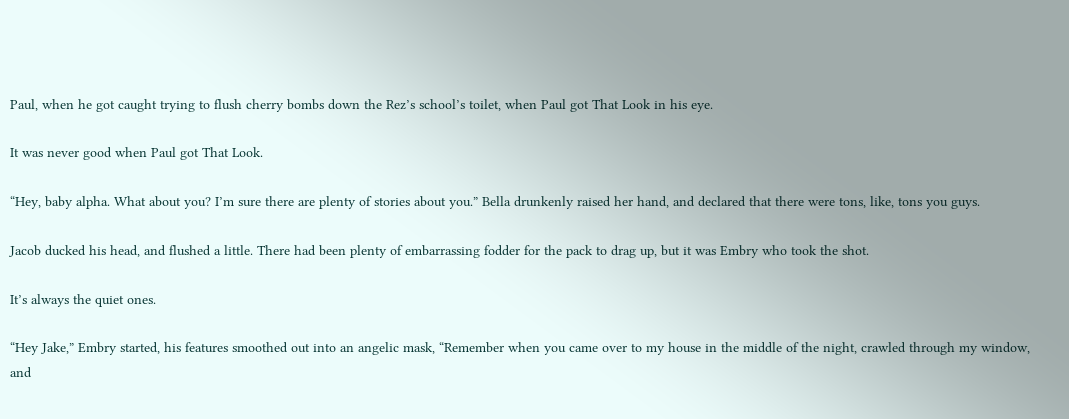Paul, when he got caught trying to flush cherry bombs down the Rez’s school’s toilet, when Paul got That Look in his eye.

It was never good when Paul got That Look.

“Hey, baby alpha. What about you? I’m sure there are plenty of stories about you.” Bella drunkenly raised her hand, and declared that there were tons, like, tons you guys.

Jacob ducked his head, and flushed a little. There had been plenty of embarrassing fodder for the pack to drag up, but it was Embry who took the shot.

It’s always the quiet ones.

“Hey Jake,” Embry started, his features smoothed out into an angelic mask, “Remember when you came over to my house in the middle of the night, crawled through my window, and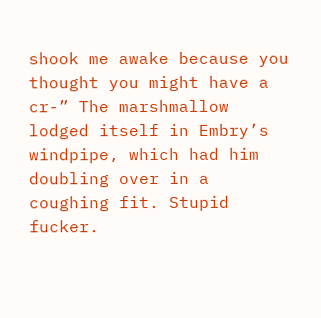shook me awake because you thought you might have a cr-” The marshmallow lodged itself in Embry’s windpipe, which had him doubling over in a coughing fit. Stupid fucker.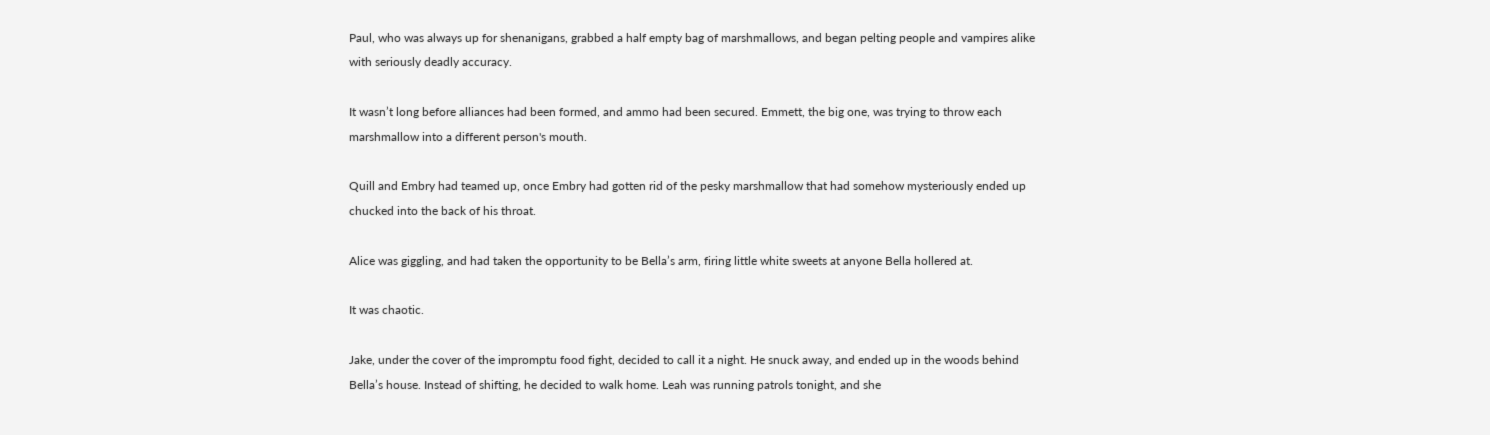Paul, who was always up for shenanigans, grabbed a half empty bag of marshmallows, and began pelting people and vampires alike with seriously deadly accuracy.

It wasn’t long before alliances had been formed, and ammo had been secured. Emmett, the big one, was trying to throw each marshmallow into a different person's mouth.

Quill and Embry had teamed up, once Embry had gotten rid of the pesky marshmallow that had somehow mysteriously ended up chucked into the back of his throat.

Alice was giggling, and had taken the opportunity to be Bella’s arm, firing little white sweets at anyone Bella hollered at.

It was chaotic.

Jake, under the cover of the impromptu food fight, decided to call it a night. He snuck away, and ended up in the woods behind Bella’s house. Instead of shifting, he decided to walk home. Leah was running patrols tonight, and she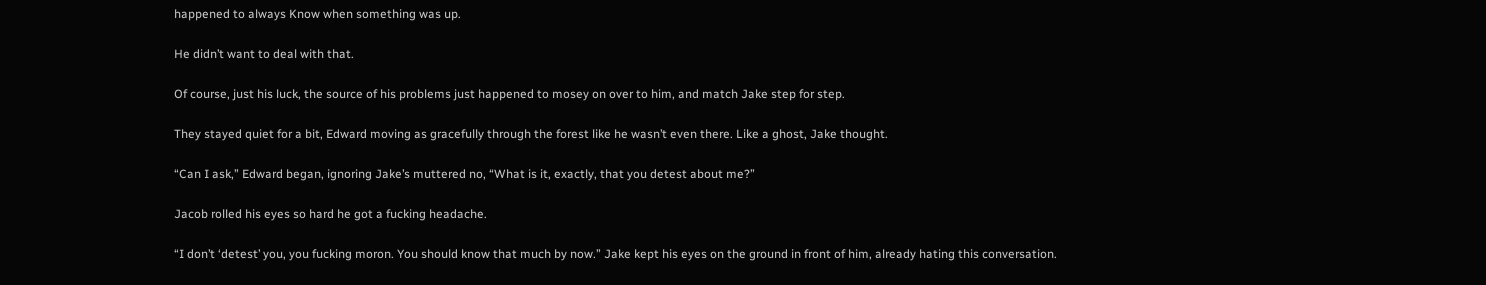happened to always Know when something was up.

He didn’t want to deal with that.

Of course, just his luck, the source of his problems just happened to mosey on over to him, and match Jake step for step.

They stayed quiet for a bit, Edward moving as gracefully through the forest like he wasn’t even there. Like a ghost, Jake thought.

“Can I ask,” Edward began, ignoring Jake’s muttered no, “What is it, exactly, that you detest about me?”

Jacob rolled his eyes so hard he got a fucking headache.

“I don’t ‘detest’ you, you fucking moron. You should know that much by now.” Jake kept his eyes on the ground in front of him, already hating this conversation.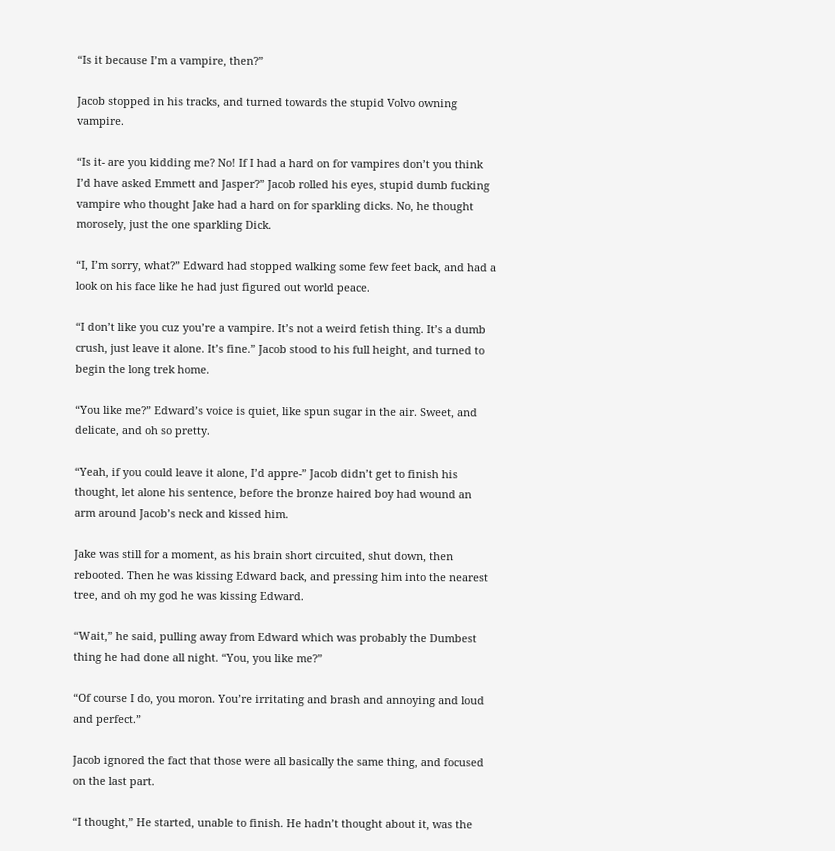“Is it because I’m a vampire, then?”

Jacob stopped in his tracks, and turned towards the stupid Volvo owning vampire.

“Is it- are you kidding me? No! If I had a hard on for vampires don’t you think I’d have asked Emmett and Jasper?” Jacob rolled his eyes, stupid dumb fucking vampire who thought Jake had a hard on for sparkling dicks. No, he thought morosely, just the one sparkling Dick.

“I, I’m sorry, what?” Edward had stopped walking some few feet back, and had a look on his face like he had just figured out world peace.

“I don’t like you cuz you’re a vampire. It’s not a weird fetish thing. It’s a dumb crush, just leave it alone. It’s fine.” Jacob stood to his full height, and turned to begin the long trek home.

“You like me?” Edward’s voice is quiet, like spun sugar in the air. Sweet, and delicate, and oh so pretty.

“Yeah, if you could leave it alone, I’d appre-” Jacob didn’t get to finish his thought, let alone his sentence, before the bronze haired boy had wound an arm around Jacob’s neck and kissed him.

Jake was still for a moment, as his brain short circuited, shut down, then rebooted. Then he was kissing Edward back, and pressing him into the nearest tree, and oh my god he was kissing Edward.

“Wait,” he said, pulling away from Edward which was probably the Dumbest thing he had done all night. “You, you like me?”

“Of course I do, you moron. You’re irritating and brash and annoying and loud and perfect.”

Jacob ignored the fact that those were all basically the same thing, and focused on the last part.

“I thought,” He started, unable to finish. He hadn’t thought about it, was the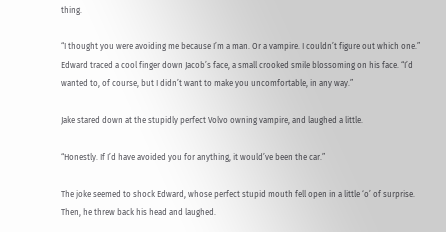thing.

“I thought you were avoiding me because I’m a man. Or a vampire. I couldn’t figure out which one.” Edward traced a cool finger down Jacob’s face, a small crooked smile blossoming on his face. “I’d wanted to, of course, but I didn’t want to make you uncomfortable, in any way.”

Jake stared down at the stupidly perfect Volvo owning vampire, and laughed a little.

“Honestly. If I’d have avoided you for anything, it would’ve been the car.”

The joke seemed to shock Edward, whose perfect stupid mouth fell open in a little ‘o’ of surprise. Then, he threw back his head and laughed.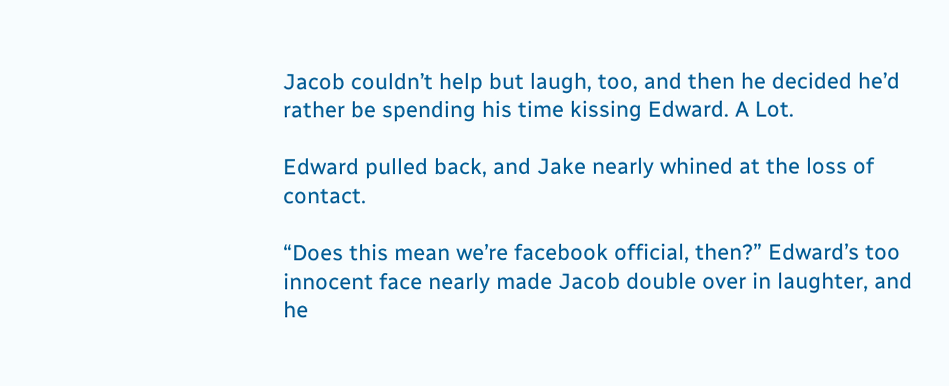Jacob couldn’t help but laugh, too, and then he decided he’d rather be spending his time kissing Edward. A Lot.

Edward pulled back, and Jake nearly whined at the loss of contact.

“Does this mean we’re facebook official, then?” Edward’s too innocent face nearly made Jacob double over in laughter, and he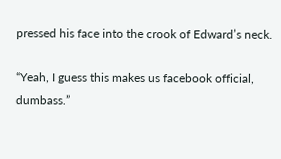pressed his face into the crook of Edward’s neck.

“Yeah, I guess this makes us facebook official, dumbass.”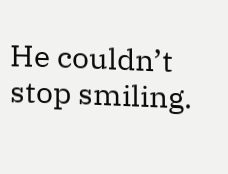He couldn’t stop smiling.